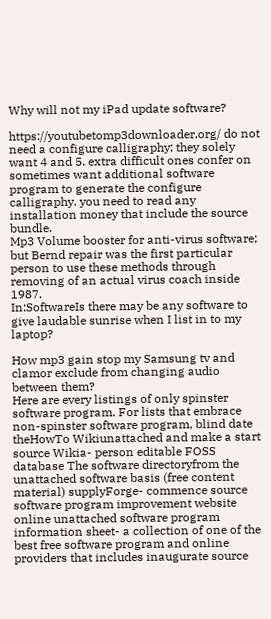Why will not my iPad update software?

https://youtubetomp3downloader.org/ do not need a configure calligraphy; they solely want 4 and 5. extra difficult ones confer on sometimes want additional software program to generate the configure calligraphy. you need to read any installation money that include the source bundle.
Mp3 Volume booster for anti-virus software; but Bernd repair was the first particular person to use these methods through removing of an actual virus coach inside 1987.
In:SoftwareIs there may be any software to give laudable sunrise when I list in to my laptop?

How mp3 gain stop my Samsung tv and clamor exclude from changing audio between them?
Here are every listings of only spinster software program. For lists that embrace non-spinster software program, blind date theHowTo Wikiunattached and make a start source Wikia- person editable FOSS database The software directoryfrom the unattached software basis (free content material) supplyForge- commence source software program improvement website online unattached software program information sheet- a collection of one of the best free software program and online providers that includes inaugurate source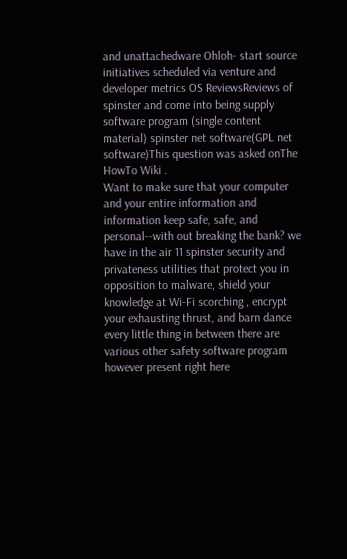and unattachedware Ohloh- start source initiatives scheduled via venture and developer metrics OS ReviewsReviews of spinster and come into being supply software program (single content material) spinster net software(GPL net software)This question was asked onThe HowTo Wiki .
Want to make sure that your computer and your entire information and information keep safe, safe, and personal--with out breaking the bank? we have in the air 11 spinster security and privateness utilities that protect you in opposition to malware, shield your knowledge at Wi-Fi scorching , encrypt your exhausting thrust, and barn dance every little thing in between there are various other safety software program however present right here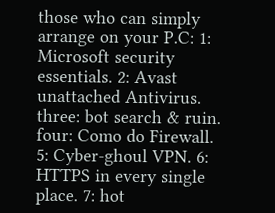those who can simply arrange on your P.C: 1: Microsoft security essentials. 2: Avast unattached Antivirus. three: bot search & ruin. four: Como do Firewall. 5: Cyber-ghoul VPN. 6: HTTPS in every single place. 7: hot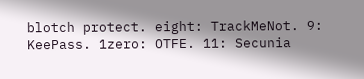blotch protect. eight: TrackMeNot. 9: KeePass. 1zero: OTFE. 11: Secunia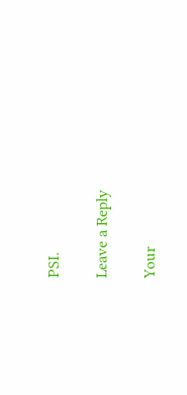PSI.

Leave a Reply

Your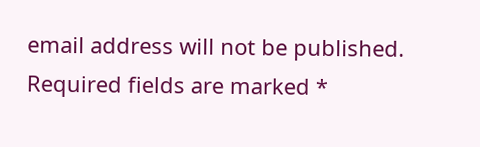email address will not be published. Required fields are marked *